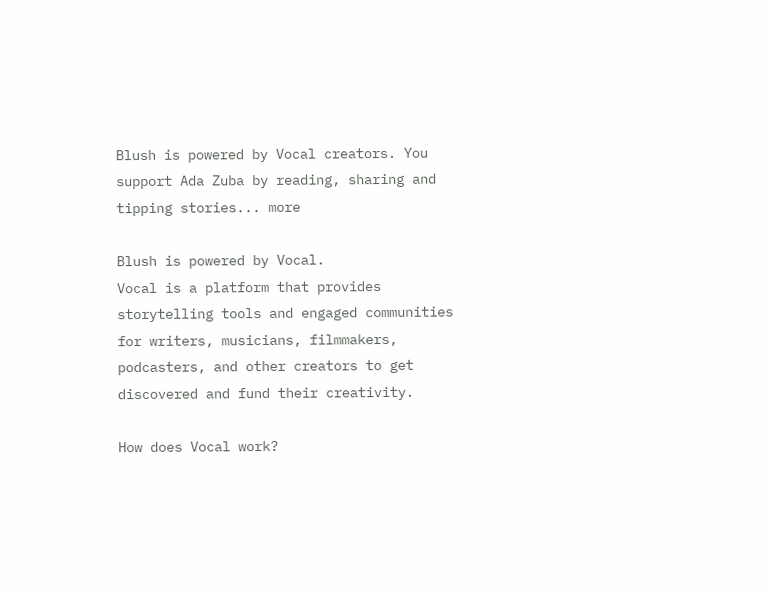Blush is powered by Vocal creators. You support Ada Zuba by reading, sharing and tipping stories... more

Blush is powered by Vocal.
Vocal is a platform that provides storytelling tools and engaged communities for writers, musicians, filmmakers, podcasters, and other creators to get discovered and fund their creativity.

How does Vocal work?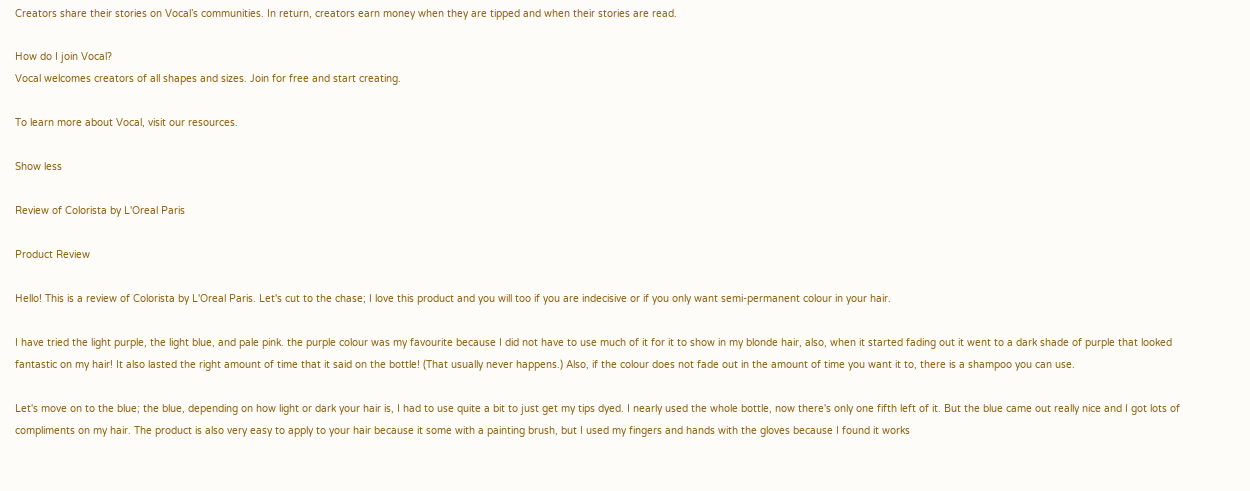Creators share their stories on Vocal’s communities. In return, creators earn money when they are tipped and when their stories are read.

How do I join Vocal?
Vocal welcomes creators of all shapes and sizes. Join for free and start creating.

To learn more about Vocal, visit our resources.

Show less

Review of Colorista by L'Oreal Paris

Product Review

Hello! This is a review of Colorista by L'Oreal Paris. Let's cut to the chase; I love this product and you will too if you are indecisive or if you only want semi-permanent colour in your hair.

I have tried the light purple, the light blue, and pale pink. the purple colour was my favourite because I did not have to use much of it for it to show in my blonde hair, also, when it started fading out it went to a dark shade of purple that looked fantastic on my hair! It also lasted the right amount of time that it said on the bottle! (That usually never happens.) Also, if the colour does not fade out in the amount of time you want it to, there is a shampoo you can use.

Let's move on to the blue; the blue, depending on how light or dark your hair is, I had to use quite a bit to just get my tips dyed. I nearly used the whole bottle, now there's only one fifth left of it. But the blue came out really nice and I got lots of compliments on my hair. The product is also very easy to apply to your hair because it some with a painting brush, but I used my fingers and hands with the gloves because I found it works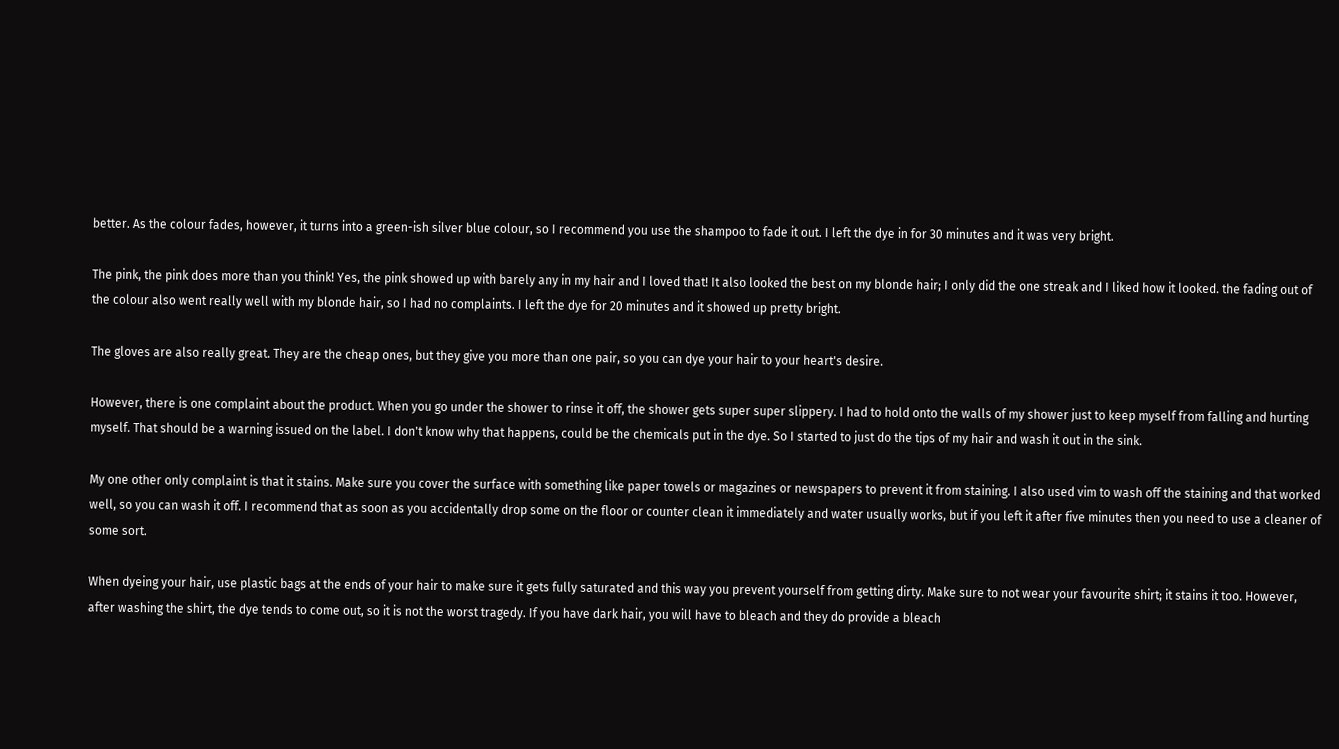better. As the colour fades, however, it turns into a green-ish silver blue colour, so I recommend you use the shampoo to fade it out. I left the dye in for 30 minutes and it was very bright.

The pink, the pink does more than you think! Yes, the pink showed up with barely any in my hair and I loved that! It also looked the best on my blonde hair; I only did the one streak and I liked how it looked. the fading out of the colour also went really well with my blonde hair, so I had no complaints. I left the dye for 20 minutes and it showed up pretty bright.

The gloves are also really great. They are the cheap ones, but they give you more than one pair, so you can dye your hair to your heart's desire.

However, there is one complaint about the product. When you go under the shower to rinse it off, the shower gets super super slippery. I had to hold onto the walls of my shower just to keep myself from falling and hurting myself. That should be a warning issued on the label. I don't know why that happens, could be the chemicals put in the dye. So I started to just do the tips of my hair and wash it out in the sink.

My one other only complaint is that it stains. Make sure you cover the surface with something like paper towels or magazines or newspapers to prevent it from staining. I also used vim to wash off the staining and that worked well, so you can wash it off. I recommend that as soon as you accidentally drop some on the floor or counter clean it immediately and water usually works, but if you left it after five minutes then you need to use a cleaner of some sort.

When dyeing your hair, use plastic bags at the ends of your hair to make sure it gets fully saturated and this way you prevent yourself from getting dirty. Make sure to not wear your favourite shirt; it stains it too. However, after washing the shirt, the dye tends to come out, so it is not the worst tragedy. If you have dark hair, you will have to bleach and they do provide a bleach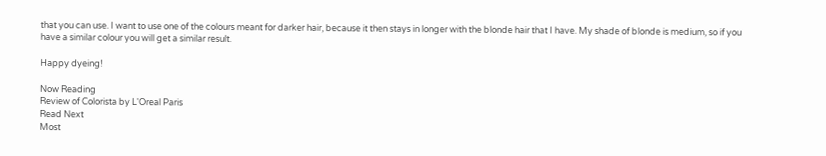that you can use. I want to use one of the colours meant for darker hair, because it then stays in longer with the blonde hair that I have. My shade of blonde is medium, so if you have a similar colour you will get a similar result.

Happy dyeing!

Now Reading
Review of Colorista by L'Oreal Paris
Read Next
Most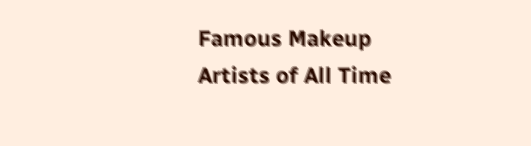Famous Makeup Artists of All Time